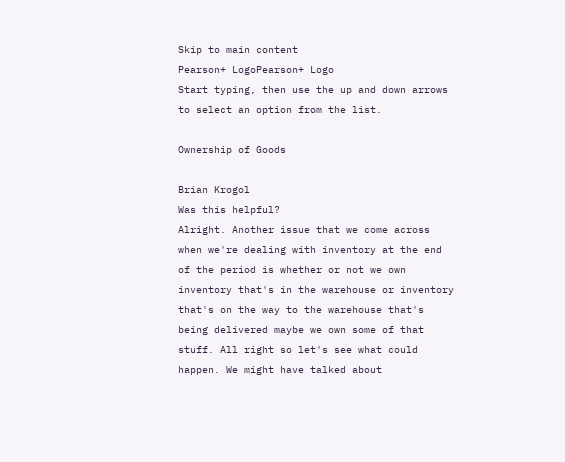Skip to main content
Pearson+ LogoPearson+ Logo
Start typing, then use the up and down arrows to select an option from the list.

Ownership of Goods

Brian Krogol
Was this helpful?
Alright. Another issue that we come across when we're dealing with inventory at the end of the period is whether or not we own inventory that's in the warehouse or inventory that's on the way to the warehouse that's being delivered maybe we own some of that stuff. All right so let's see what could happen. We might have talked about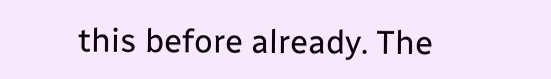this before already. The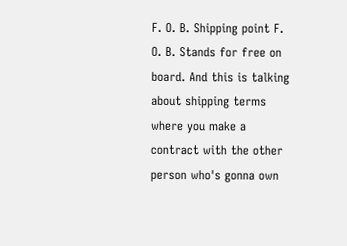F. O. B. Shipping point F. O. B. Stands for free on board. And this is talking about shipping terms where you make a contract with the other person who's gonna own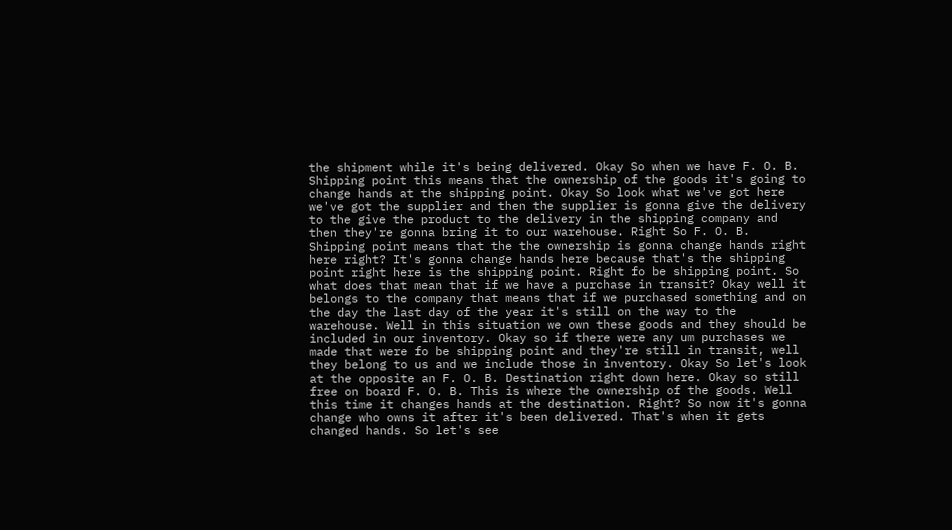the shipment while it's being delivered. Okay So when we have F. O. B. Shipping point this means that the ownership of the goods it's going to change hands at the shipping point. Okay So look what we've got here we've got the supplier and then the supplier is gonna give the delivery to the give the product to the delivery in the shipping company and then they're gonna bring it to our warehouse. Right So F. O. B. Shipping point means that the the ownership is gonna change hands right here right? It's gonna change hands here because that's the shipping point right here is the shipping point. Right fo be shipping point. So what does that mean that if we have a purchase in transit? Okay well it belongs to the company that means that if we purchased something and on the day the last day of the year it's still on the way to the warehouse. Well in this situation we own these goods and they should be included in our inventory. Okay so if there were any um purchases we made that were fo be shipping point and they're still in transit, well they belong to us and we include those in inventory. Okay So let's look at the opposite an F. O. B. Destination right down here. Okay so still free on board F. O. B. This is where the ownership of the goods. Well this time it changes hands at the destination. Right? So now it's gonna change who owns it after it's been delivered. That's when it gets changed hands. So let's see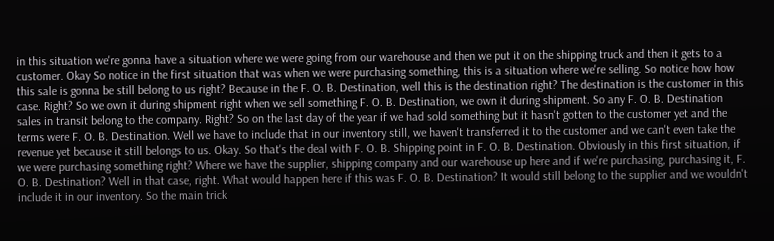in this situation we're gonna have a situation where we were going from our warehouse and then we put it on the shipping truck and then it gets to a customer. Okay So notice in the first situation that was when we were purchasing something, this is a situation where we're selling. So notice how how this sale is gonna be still belong to us right? Because in the F. O. B. Destination, well this is the destination right? The destination is the customer in this case. Right? So we own it during shipment right when we sell something F. O. B. Destination, we own it during shipment. So any F. O. B. Destination sales in transit belong to the company. Right? So on the last day of the year if we had sold something but it hasn't gotten to the customer yet and the terms were F. O. B. Destination. Well we have to include that in our inventory still, we haven't transferred it to the customer and we can't even take the revenue yet because it still belongs to us. Okay. So that's the deal with F. O. B. Shipping point in F. O. B. Destination. Obviously in this first situation, if we were purchasing something right? Where we have the supplier, shipping company and our warehouse up here and if we're purchasing, purchasing it, F. O. B. Destination? Well in that case, right. What would happen here if this was F. O. B. Destination? It would still belong to the supplier and we wouldn't include it in our inventory. So the main trick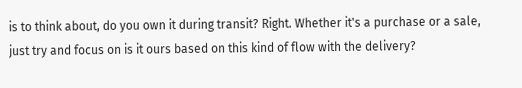is to think about, do you own it during transit? Right. Whether it's a purchase or a sale, just try and focus on is it ours based on this kind of flow with the delivery?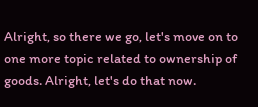Alright, so there we go, let's move on to one more topic related to ownership of goods. Alright, let's do that now.